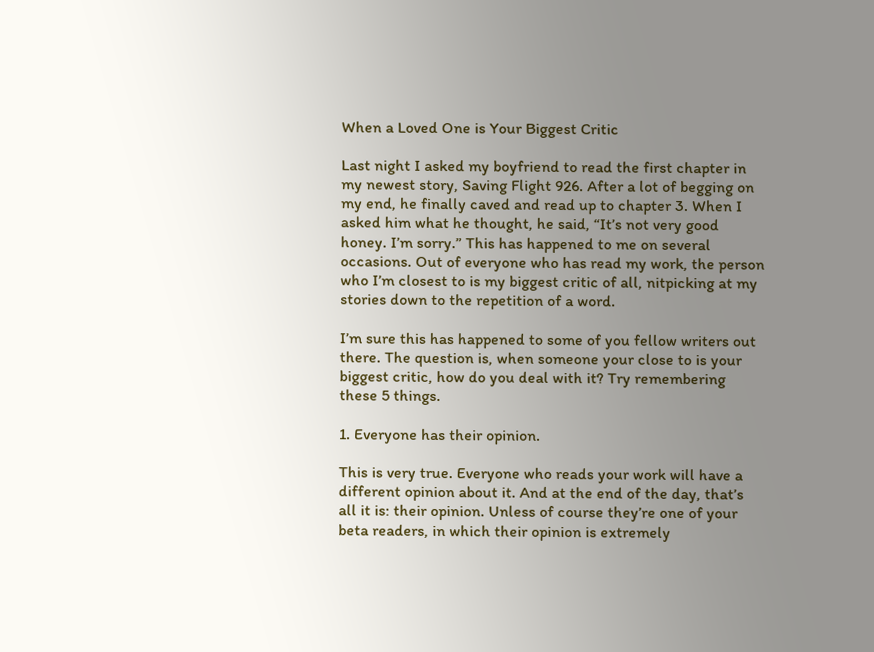When a Loved One is Your Biggest Critic

Last night I asked my boyfriend to read the first chapter in my newest story, Saving Flight 926. After a lot of begging on my end, he finally caved and read up to chapter 3. When I asked him what he thought, he said, “It’s not very good honey. I’m sorry.” This has happened to me on several occasions. Out of everyone who has read my work, the person who I’m closest to is my biggest critic of all, nitpicking at my stories down to the repetition of a word.

I’m sure this has happened to some of you fellow writers out there. The question is, when someone your close to is your biggest critic, how do you deal with it? Try remembering these 5 things.

1. Everyone has their opinion.

This is very true. Everyone who reads your work will have a different opinion about it. And at the end of the day, that’s all it is: their opinion. Unless of course they’re one of your beta readers, in which their opinion is extremely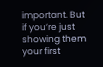important. But if you’re just showing them your first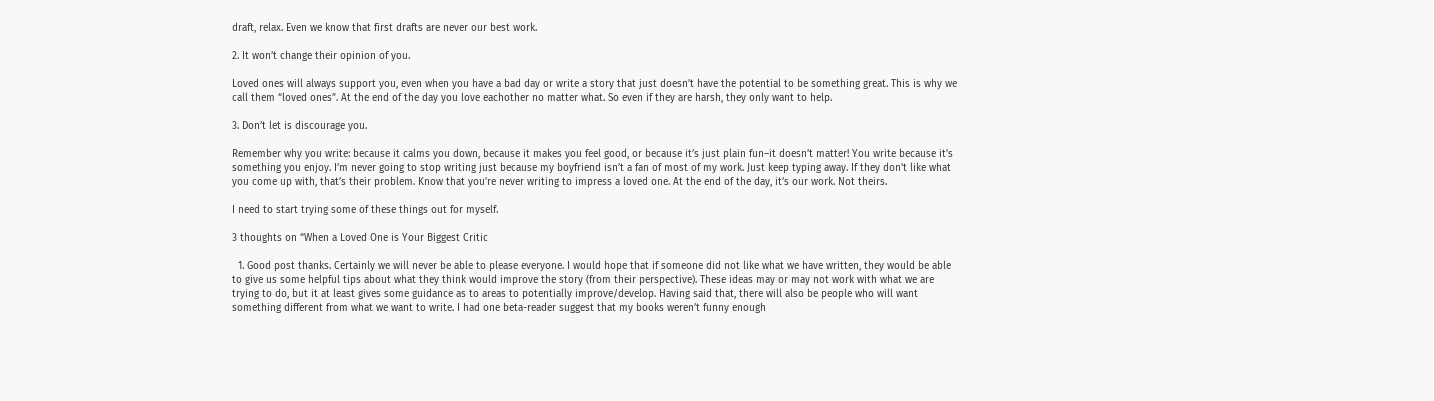draft, relax. Even we know that first drafts are never our best work.

2. It won’t change their opinion of you.

Loved ones will always support you, even when you have a bad day or write a story that just doesn’t have the potential to be something great. This is why we call them “loved ones”. At the end of the day you love eachother no matter what. So even if they are harsh, they only want to help.

3. Don’t let is discourage you.

Remember why you write: because it calms you down, because it makes you feel good, or because it’s just plain fun–it doesn’t matter! You write because it’s something you enjoy. I’m never going to stop writing just because my boyfriend isn’t a fan of most of my work. Just keep typing away. If they don’t like what you come up with, that’s their problem. Know that you’re never writing to impress a loved one. At the end of the day, it’s our work. Not theirs.

I need to start trying some of these things out for myself.

3 thoughts on “When a Loved One is Your Biggest Critic

  1. Good post thanks. Certainly we will never be able to please everyone. I would hope that if someone did not like what we have written, they would be able to give us some helpful tips about what they think would improve the story (from their perspective). These ideas may or may not work with what we are trying to do, but it at least gives some guidance as to areas to potentially improve/develop. Having said that, there will also be people who will want something different from what we want to write. I had one beta-reader suggest that my books weren’t funny enough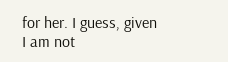for her. I guess, given I am not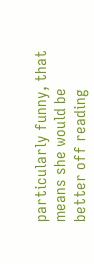particularly funny, that means she would be better off reading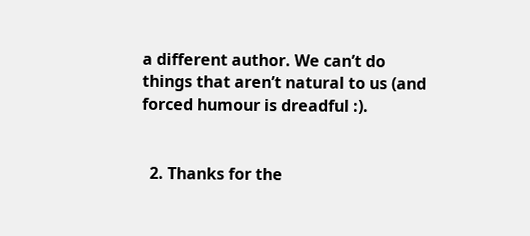a different author. We can’t do things that aren’t natural to us (and forced humour is dreadful :).


  2. Thanks for the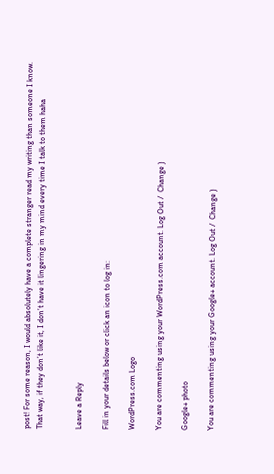post! For some reason, I would absolutely have a complete stranger read my writing than someone I know. That way, if they don’t like it, I don’t have it lingering in my mind every time I talk to them haha


Leave a Reply

Fill in your details below or click an icon to log in:

WordPress.com Logo

You are commenting using your WordPress.com account. Log Out /  Change )

Google+ photo

You are commenting using your Google+ account. Log Out /  Change )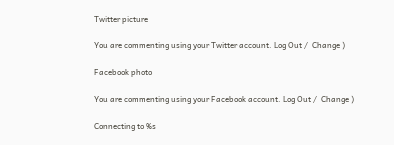Twitter picture

You are commenting using your Twitter account. Log Out /  Change )

Facebook photo

You are commenting using your Facebook account. Log Out /  Change )

Connecting to %s